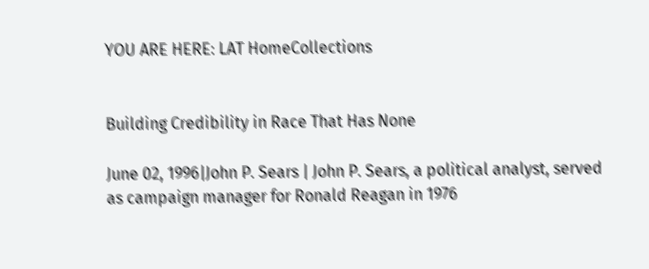YOU ARE HERE: LAT HomeCollections


Building Credibility in Race That Has None

June 02, 1996|John P. Sears | John P. Sears, a political analyst, served as campaign manager for Ronald Reagan in 1976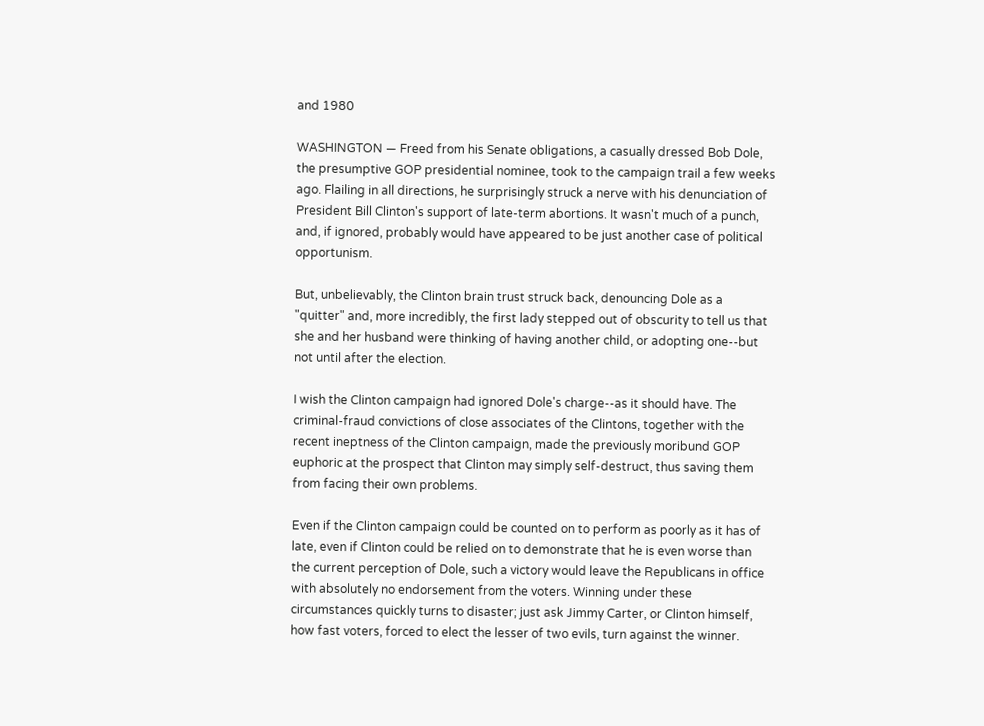and 1980

WASHINGTON — Freed from his Senate obligations, a casually dressed Bob Dole, the presumptive GOP presidential nominee, took to the campaign trail a few weeks ago. Flailing in all directions, he surprisingly struck a nerve with his denunciation of President Bill Clinton's support of late-term abortions. It wasn't much of a punch, and, if ignored, probably would have appeared to be just another case of political opportunism.

But, unbelievably, the Clinton brain trust struck back, denouncing Dole as a "quitter" and, more incredibly, the first lady stepped out of obscurity to tell us that she and her husband were thinking of having another child, or adopting one--but not until after the election.

I wish the Clinton campaign had ignored Dole's charge--as it should have. The criminal-fraud convictions of close associates of the Clintons, together with the recent ineptness of the Clinton campaign, made the previously moribund GOP euphoric at the prospect that Clinton may simply self-destruct, thus saving them from facing their own problems.

Even if the Clinton campaign could be counted on to perform as poorly as it has of late, even if Clinton could be relied on to demonstrate that he is even worse than the current perception of Dole, such a victory would leave the Republicans in office with absolutely no endorsement from the voters. Winning under these circumstances quickly turns to disaster; just ask Jimmy Carter, or Clinton himself, how fast voters, forced to elect the lesser of two evils, turn against the winner.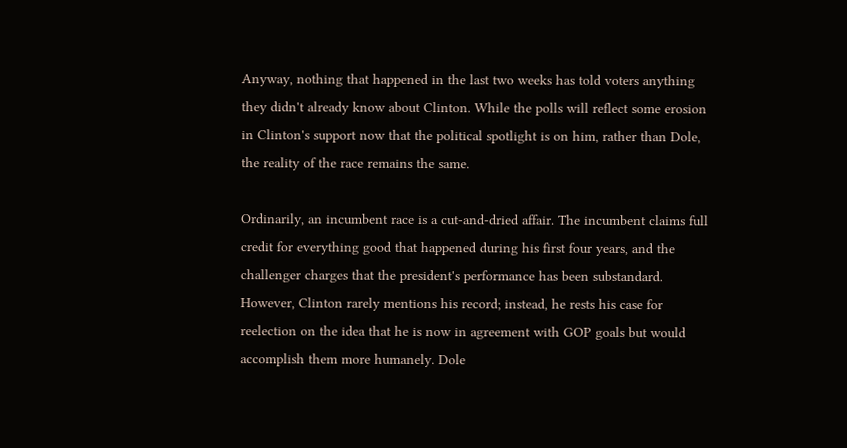Anyway, nothing that happened in the last two weeks has told voters anything they didn't already know about Clinton. While the polls will reflect some erosion in Clinton's support now that the political spotlight is on him, rather than Dole, the reality of the race remains the same.

Ordinarily, an incumbent race is a cut-and-dried affair. The incumbent claims full credit for everything good that happened during his first four years, and the challenger charges that the president's performance has been substandard. However, Clinton rarely mentions his record; instead, he rests his case for reelection on the idea that he is now in agreement with GOP goals but would accomplish them more humanely. Dole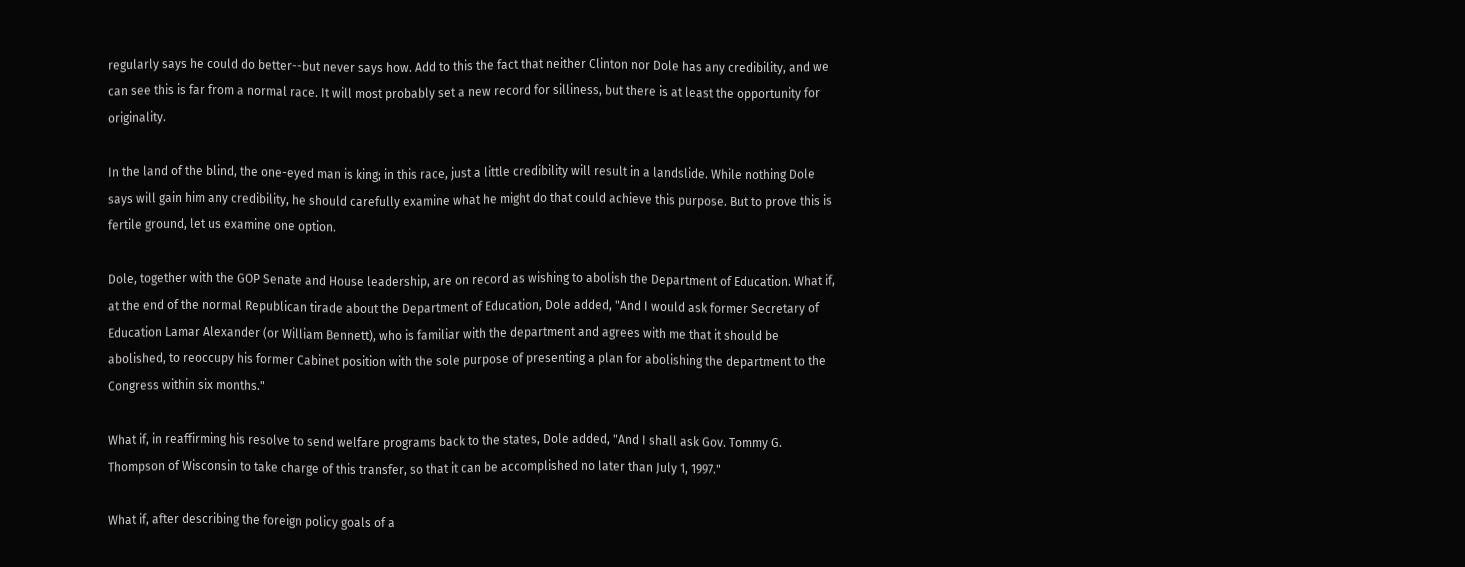regularly says he could do better--but never says how. Add to this the fact that neither Clinton nor Dole has any credibility, and we can see this is far from a normal race. It will most probably set a new record for silliness, but there is at least the opportunity for originality.

In the land of the blind, the one-eyed man is king; in this race, just a little credibility will result in a landslide. While nothing Dole says will gain him any credibility, he should carefully examine what he might do that could achieve this purpose. But to prove this is fertile ground, let us examine one option.

Dole, together with the GOP Senate and House leadership, are on record as wishing to abolish the Department of Education. What if, at the end of the normal Republican tirade about the Department of Education, Dole added, "And I would ask former Secretary of Education Lamar Alexander (or William Bennett), who is familiar with the department and agrees with me that it should be abolished, to reoccupy his former Cabinet position with the sole purpose of presenting a plan for abolishing the department to the Congress within six months."

What if, in reaffirming his resolve to send welfare programs back to the states, Dole added, "And I shall ask Gov. Tommy G. Thompson of Wisconsin to take charge of this transfer, so that it can be accomplished no later than July 1, 1997."

What if, after describing the foreign policy goals of a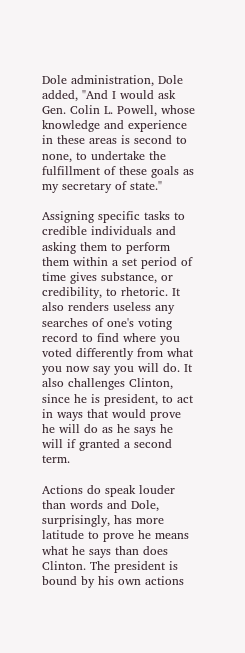Dole administration, Dole added, "And I would ask Gen. Colin L. Powell, whose knowledge and experience in these areas is second to none, to undertake the fulfillment of these goals as my secretary of state."

Assigning specific tasks to credible individuals and asking them to perform them within a set period of time gives substance, or credibility, to rhetoric. It also renders useless any searches of one's voting record to find where you voted differently from what you now say you will do. It also challenges Clinton, since he is president, to act in ways that would prove he will do as he says he will if granted a second term.

Actions do speak louder than words and Dole, surprisingly, has more latitude to prove he means what he says than does Clinton. The president is bound by his own actions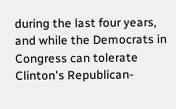during the last four years, and while the Democrats in Congress can tolerate Clinton's Republican-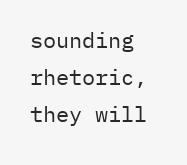sounding rhetoric, they will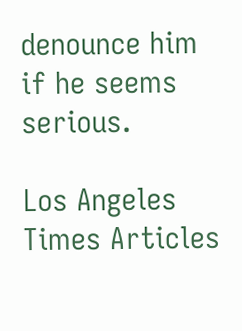denounce him if he seems serious.

Los Angeles Times Articles